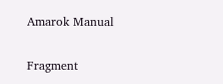Amarok Manual

Fragment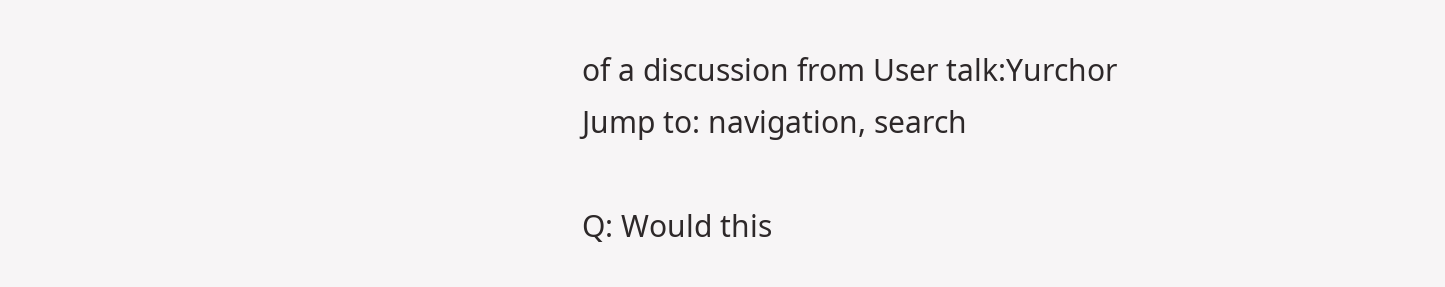of a discussion from User talk:Yurchor
Jump to: navigation, search

Q: Would this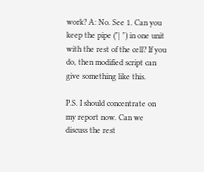work? A: No. See 1. Can you keep the pipe ("| ") in one unit with the rest of the cell? If you do, then modified script can give something like this.

P.S. I should concentrate on my report now. Can we discuss the rest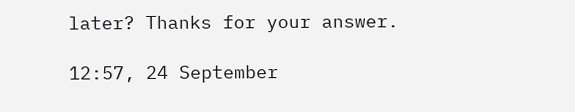later? Thanks for your answer.

12:57, 24 September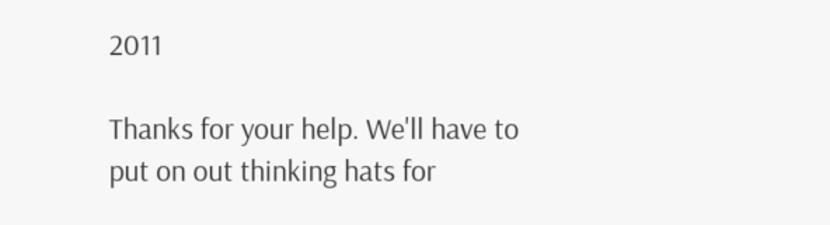2011

Thanks for your help. We'll have to put on out thinking hats for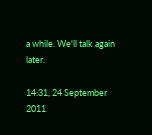a while. We'll talk again later.

14:31, 24 September 2011